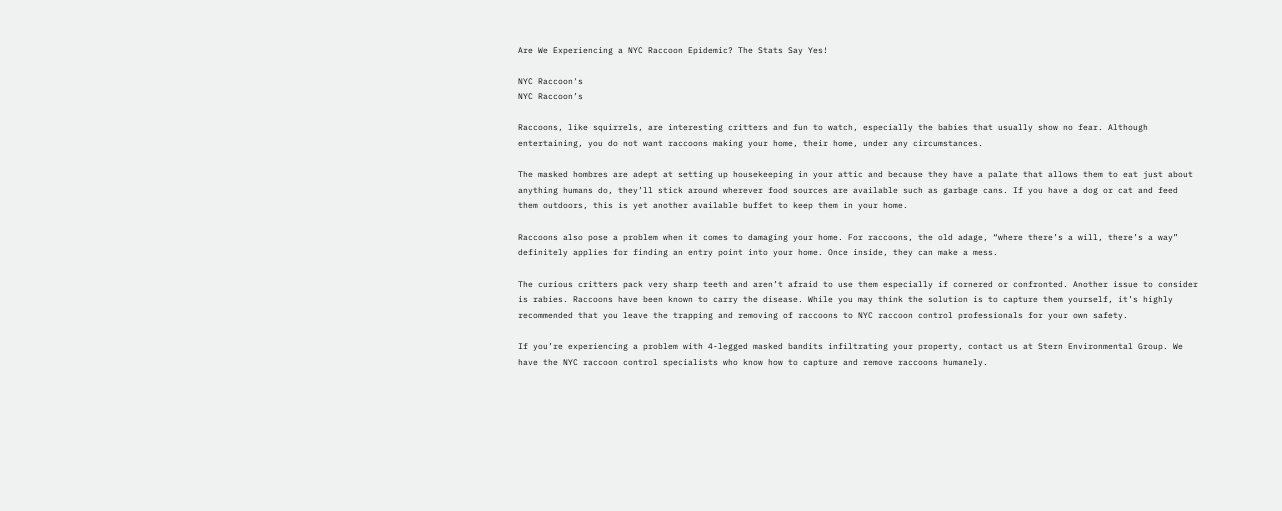Are We Experiencing a NYC Raccoon Epidemic? The Stats Say Yes!

NYC Raccoon's
NYC Raccoon’s

Raccoons, like squirrels, are interesting critters and fun to watch, especially the babies that usually show no fear. Although entertaining, you do not want raccoons making your home, their home, under any circumstances.

The masked hombres are adept at setting up housekeeping in your attic and because they have a palate that allows them to eat just about anything humans do, they’ll stick around wherever food sources are available such as garbage cans. If you have a dog or cat and feed them outdoors, this is yet another available buffet to keep them in your home.

Raccoons also pose a problem when it comes to damaging your home. For raccoons, the old adage, “where there’s a will, there’s a way” definitely applies for finding an entry point into your home. Once inside, they can make a mess.

The curious critters pack very sharp teeth and aren’t afraid to use them especially if cornered or confronted. Another issue to consider is rabies. Raccoons have been known to carry the disease. While you may think the solution is to capture them yourself, it’s highly recommended that you leave the trapping and removing of raccoons to NYC raccoon control professionals for your own safety.

If you’re experiencing a problem with 4-legged masked bandits infiltrating your property, contact us at Stern Environmental Group. We have the NYC raccoon control specialists who know how to capture and remove raccoons humanely.